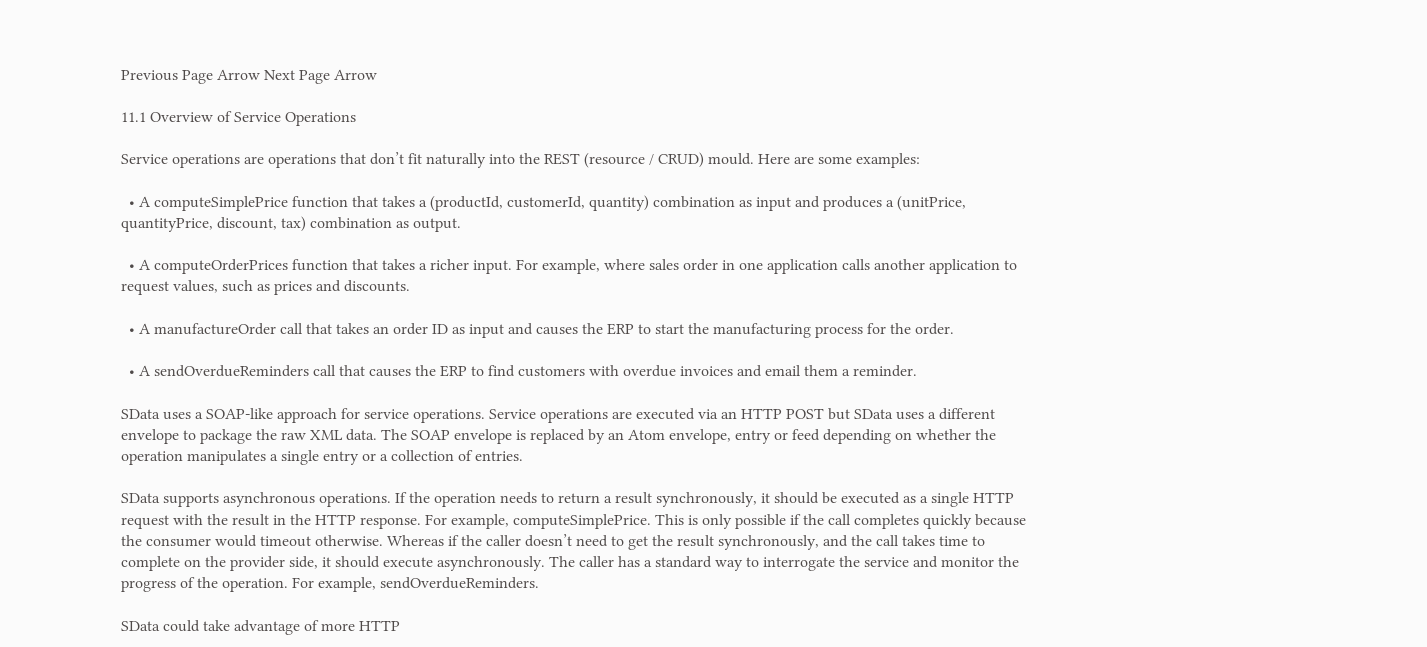Previous Page Arrow Next Page Arrow

11.1 Overview of Service Operations

Service operations are operations that don’t fit naturally into the REST (resource / CRUD) mould. Here are some examples:

  • A computeSimplePrice function that takes a (productId, customerId, quantity) combination as input and produces a (unitPrice, quantityPrice, discount, tax) combination as output.

  • A computeOrderPrices function that takes a richer input. For example, where sales order in one application calls another application to request values, such as prices and discounts.

  • A manufactureOrder call that takes an order ID as input and causes the ERP to start the manufacturing process for the order.

  • A sendOverdueReminders call that causes the ERP to find customers with overdue invoices and email them a reminder.

SData uses a SOAP-like approach for service operations. Service operations are executed via an HTTP POST but SData uses a different envelope to package the raw XML data. The SOAP envelope is replaced by an Atom envelope, entry or feed depending on whether the operation manipulates a single entry or a collection of entries.

SData supports asynchronous operations. If the operation needs to return a result synchronously, it should be executed as a single HTTP request with the result in the HTTP response. For example, computeSimplePrice. This is only possible if the call completes quickly because the consumer would timeout otherwise. Whereas if the caller doesn’t need to get the result synchronously, and the call takes time to complete on the provider side, it should execute asynchronously. The caller has a standard way to interrogate the service and monitor the progress of the operation. For example, sendOverdueReminders.

SData could take advantage of more HTTP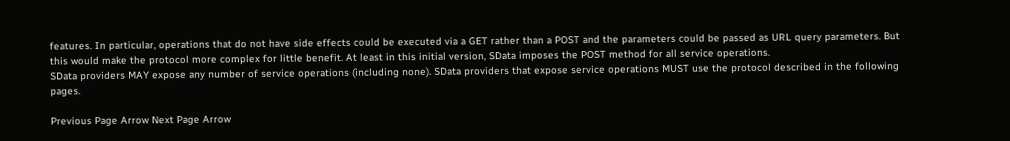features. In particular, operations that do not have side effects could be executed via a GET rather than a POST and the parameters could be passed as URL query parameters. But this would make the protocol more complex for little benefit. At least in this initial version, SData imposes the POST method for all service operations.
SData providers MAY expose any number of service operations (including none). SData providers that expose service operations MUST use the protocol described in the following pages.

Previous Page Arrow Next Page Arrow